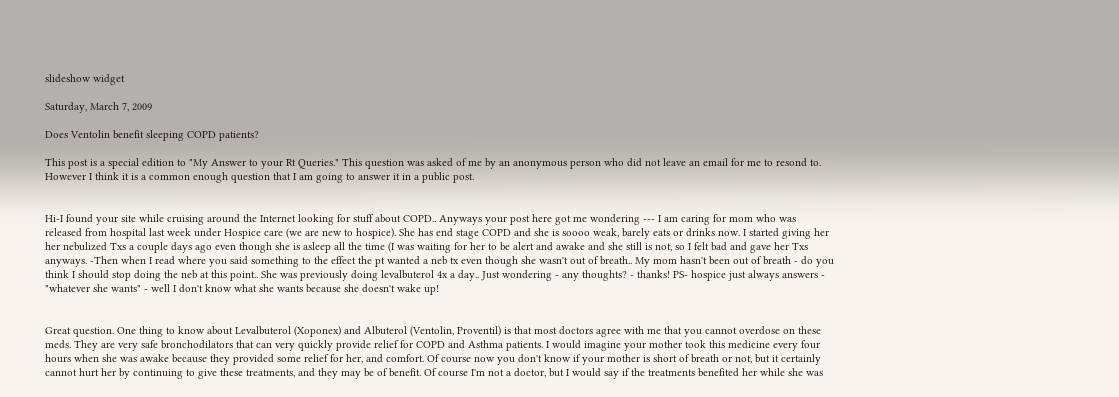slideshow widget

Saturday, March 7, 2009

Does Ventolin benefit sleeping COPD patients?

This post is a special edition to "My Answer to your Rt Queries." This question was asked of me by an anonymous person who did not leave an email for me to resond to. However I think it is a common enough question that I am going to answer it in a public post.


Hi-I found your site while cruising around the Internet looking for stuff about COPD.. Anyways your post here got me wondering --- I am caring for mom who was released from hospital last week under Hospice care (we are new to hospice). She has end stage COPD and she is soooo weak, barely eats or drinks now. I started giving her her nebulized Txs a couple days ago even though she is asleep all the time (I was waiting for her to be alert and awake and she still is not, so I felt bad and gave her Txs anyways. -Then when I read where you said something to the effect the pt wanted a neb tx even though she wasn't out of breath.. My mom hasn't been out of breath - do you think I should stop doing the neb at this point.. She was previously doing levalbuterol 4x a day.. Just wondering - any thoughts? - thanks! PS- hospice just always answers - "whatever she wants" - well I don't know what she wants because she doesn't wake up!


Great question. One thing to know about Levalbuterol (Xoponex) and Albuterol (Ventolin, Proventil) is that most doctors agree with me that you cannot overdose on these meds. They are very safe bronchodilators that can very quickly provide relief for COPD and Asthma patients. I would imagine your mother took this medicine every four hours when she was awake because they provided some relief for her, and comfort. Of course now you don't know if your mother is short of breath or not, but it certainly cannot hurt her by continuing to give these treatments, and they may be of benefit. Of course I'm not a doctor, but I would say if the treatments benefited her while she was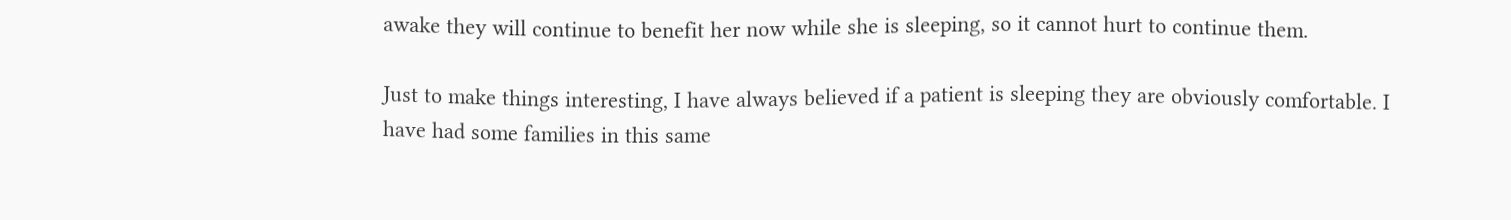awake they will continue to benefit her now while she is sleeping, so it cannot hurt to continue them.

Just to make things interesting, I have always believed if a patient is sleeping they are obviously comfortable. I have had some families in this same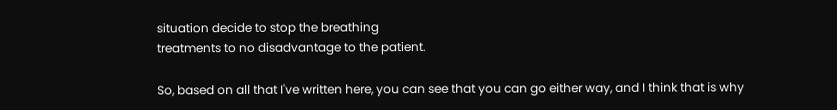situation decide to stop the breathing
treatments to no disadvantage to the patient.

So, based on all that I've written here, you can see that you can go either way, and I think that is why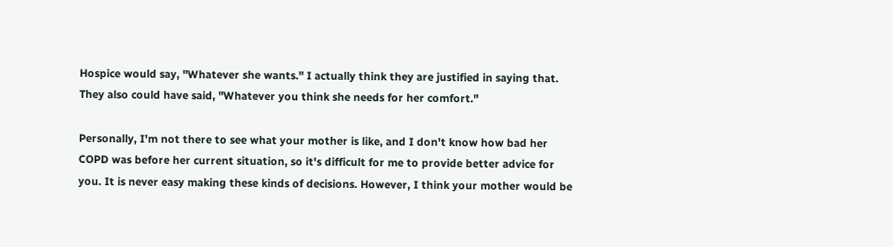Hospice would say, "Whatever she wants." I actually think they are justified in saying that. They also could have said, "Whatever you think she needs for her comfort."

Personally, I'm not there to see what your mother is like, and I don't know how bad her COPD was before her current situation, so it's difficult for me to provide better advice for you. It is never easy making these kinds of decisions. However, I think your mother would be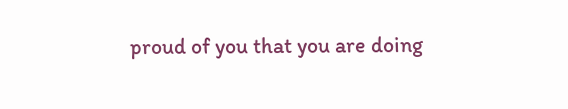proud of you that you are doing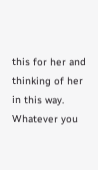this for her and thinking of her in this way. Whatever you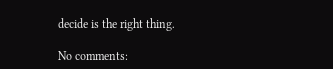decide is the right thing.

No comments: